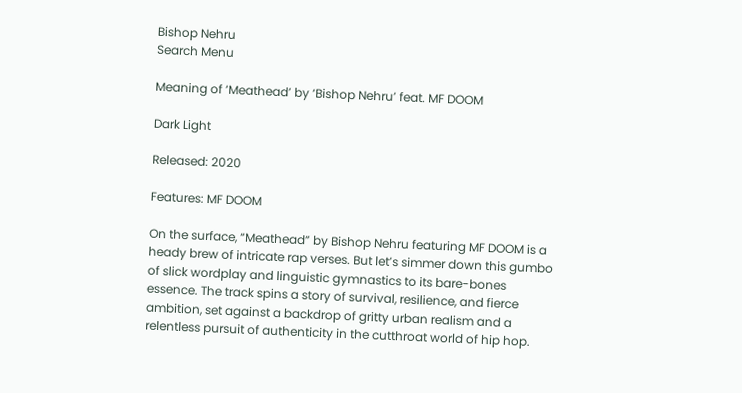Bishop Nehru
Search Menu

Meaning of ‘Meathead’ by ‘Bishop Nehru’ feat. MF DOOM

Dark Light

Released: 2020

Features: MF DOOM

On the surface, “Meathead” by Bishop Nehru featuring MF DOOM is a heady brew of intricate rap verses. But let’s simmer down this gumbo of slick wordplay and linguistic gymnastics to its bare-bones essence. The track spins a story of survival, resilience, and fierce ambition, set against a backdrop of gritty urban realism and a relentless pursuit of authenticity in the cutthroat world of hip hop.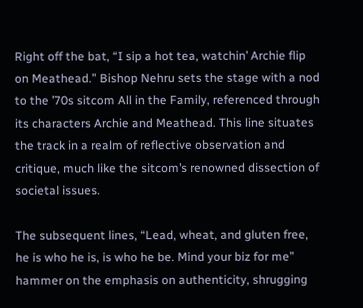Right off the bat, “I sip a hot tea, watchin’ Archie flip on Meathead.” Bishop Nehru sets the stage with a nod to the ’70s sitcom All in the Family, referenced through its characters Archie and Meathead. This line situates the track in a realm of reflective observation and critique, much like the sitcom’s renowned dissection of societal issues.

The subsequent lines, “Lead, wheat, and gluten free, he is who he is, is who he be. Mind your biz for me” hammer on the emphasis on authenticity, shrugging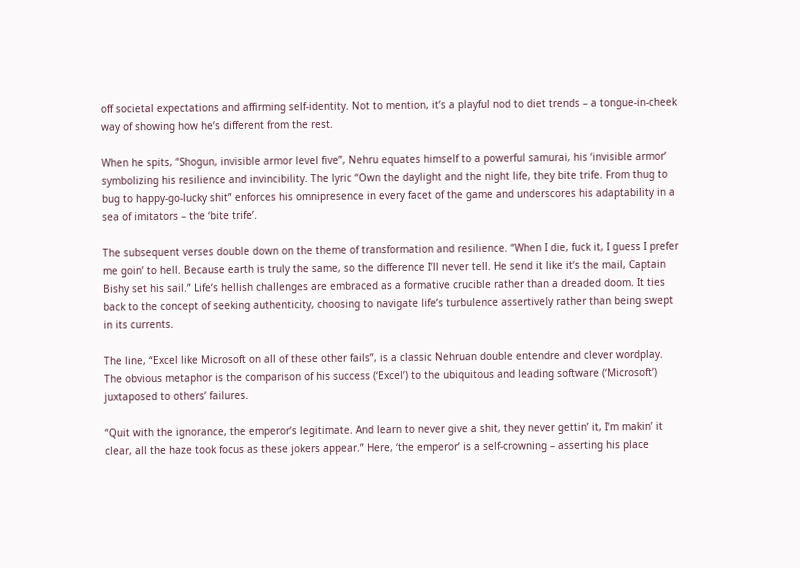off societal expectations and affirming self-identity. Not to mention, it’s a playful nod to diet trends – a tongue-in-cheek way of showing how he’s different from the rest.

When he spits, “Shogun, invisible armor level five”, Nehru equates himself to a powerful samurai, his ‘invisible armor’ symbolizing his resilience and invincibility. The lyric “Own the daylight and the night life, they bite trife. From thug to bug to happy-go-lucky shit” enforces his omnipresence in every facet of the game and underscores his adaptability in a sea of imitators – the ‘bite trife’.

The subsequent verses double down on the theme of transformation and resilience. “When I die, fuck it, I guess I prefer me goin’ to hell. Because earth is truly the same, so the difference I’ll never tell. He send it like it’s the mail, Captain Bishy set his sail.” Life’s hellish challenges are embraced as a formative crucible rather than a dreaded doom. It ties back to the concept of seeking authenticity, choosing to navigate life’s turbulence assertively rather than being swept in its currents.

The line, “Excel like Microsoft on all of these other fails”, is a classic Nehruan double entendre and clever wordplay. The obvious metaphor is the comparison of his success (‘Excel’) to the ubiquitous and leading software (‘Microsoft’) juxtaposed to others’ failures.

“Quit with the ignorance, the emperor’s legitimate. And learn to never give a shit, they never gettin’ it, I’m makin’ it clear, all the haze took focus as these jokers appear.” Here, ‘the emperor’ is a self-crowning – asserting his place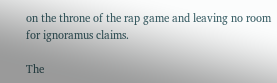on the throne of the rap game and leaving no room for ignoramus claims.

The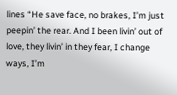lines “He save face, no brakes, I’m just peepin’ the rear. And I been livin’ out of love, they livin’ in they fear, I change ways, I’m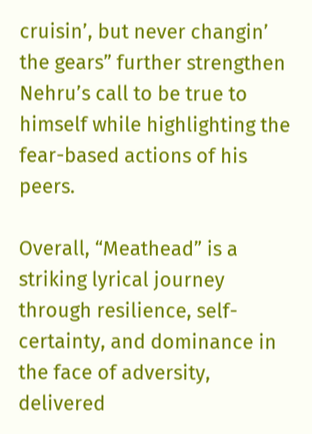cruisin’, but never changin’ the gears” further strengthen Nehru’s call to be true to himself while highlighting the fear-based actions of his peers.

Overall, “Meathead” is a striking lyrical journey through resilience, self-certainty, and dominance in the face of adversity, delivered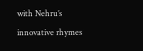with Nehru’s innovative rhymes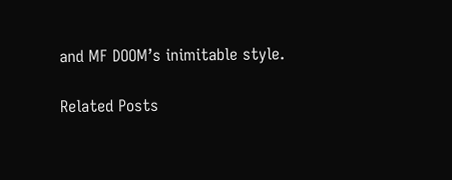and MF DOOM’s inimitable style.

Related Posts